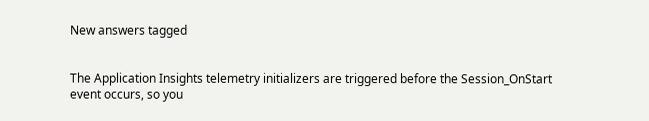New answers tagged


The Application Insights telemetry initializers are triggered before the Session_OnStart event occurs, so you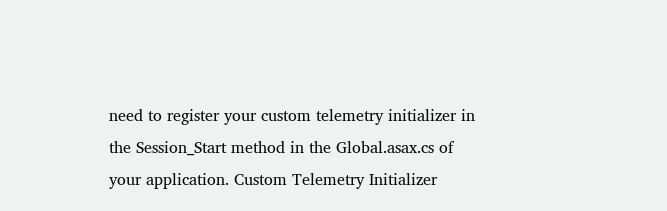need to register your custom telemetry initializer in the Session_Start method in the Global.asax.cs of your application. Custom Telemetry Initializer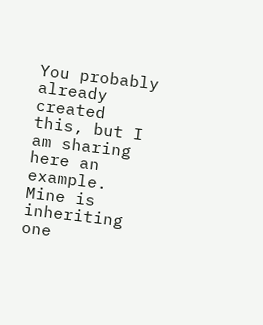You probably already created this, but I am sharing here an example. Mine is inheriting one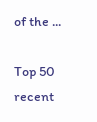of the ...

Top 50 recent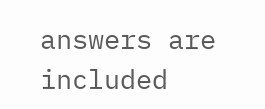answers are included